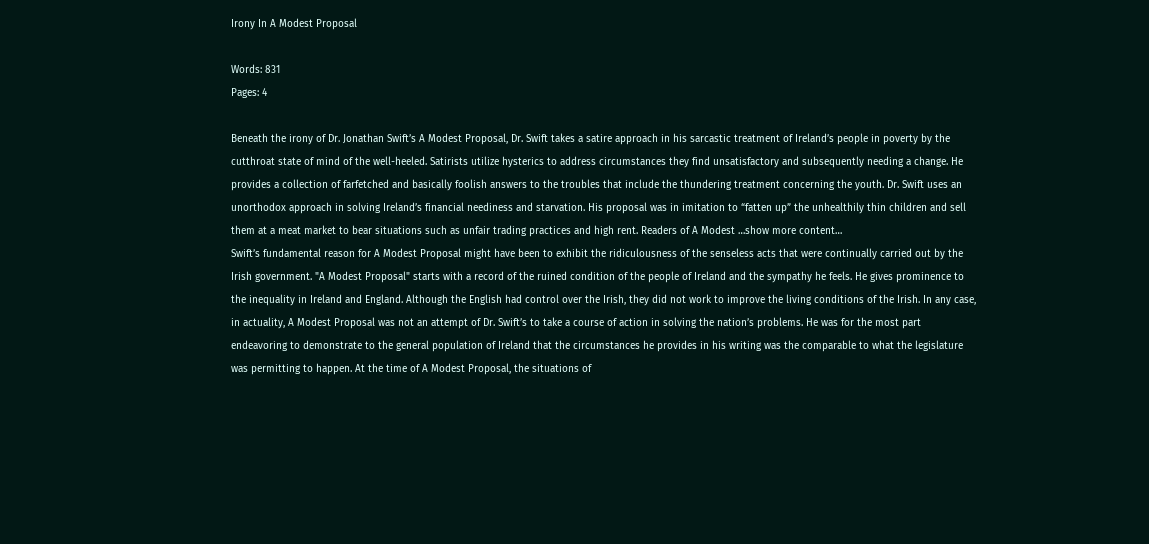Irony In A Modest Proposal

Words: 831
Pages: 4

Beneath the irony of Dr. Jonathan Swift’s A Modest Proposal, Dr. Swift takes a satire approach in his sarcastic treatment of Ireland’s people in poverty by the cutthroat state of mind of the well-heeled. Satirists utilize hysterics to address circumstances they find unsatisfactory and subsequently needing a change. He provides a collection of farfetched and basically foolish answers to the troubles that include the thundering treatment concerning the youth. Dr. Swift uses an unorthodox approach in solving Ireland’s financial neediness and starvation. His proposal was in imitation to “fatten up” the unhealthily thin children and sell them at a meat market to bear situations such as unfair trading practices and high rent. Readers of A Modest …show more content…
Swift’s fundamental reason for A Modest Proposal might have been to exhibit the ridiculousness of the senseless acts that were continually carried out by the Irish government. "A Modest Proposal" starts with a record of the ruined condition of the people of Ireland and the sympathy he feels. He gives prominence to the inequality in Ireland and England. Although the English had control over the Irish, they did not work to improve the living conditions of the Irish. In any case, in actuality, A Modest Proposal was not an attempt of Dr. Swift’s to take a course of action in solving the nation’s problems. He was for the most part endeavoring to demonstrate to the general population of Ireland that the circumstances he provides in his writing was the comparable to what the legislature was permitting to happen. At the time of A Modest Proposal, the situations of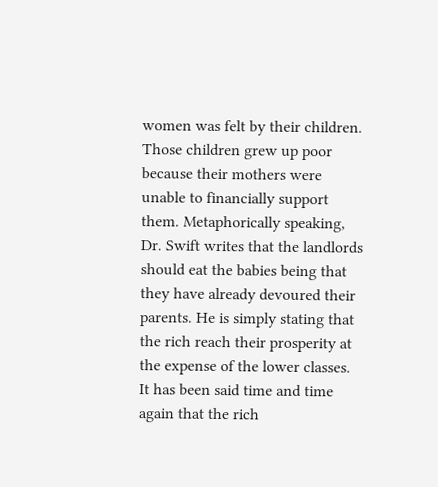women was felt by their children. Those children grew up poor because their mothers were unable to financially support them. Metaphorically speaking, Dr. Swift writes that the landlords should eat the babies being that they have already devoured their parents. He is simply stating that the rich reach their prosperity at the expense of the lower classes. It has been said time and time again that the rich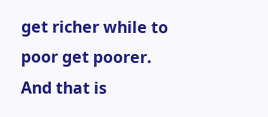get richer while to poor get poorer. And that is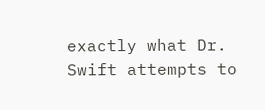exactly what Dr. Swift attempts to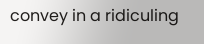convey in a ridiculing